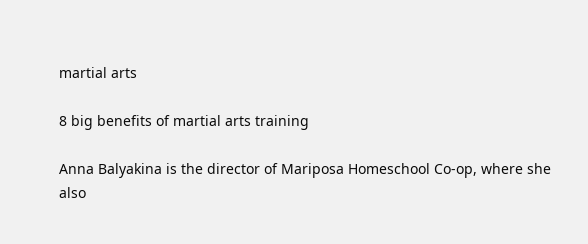martial arts

8 big benefits of martial arts training

Anna Balyakina is the director of Mariposa Homeschool Co-op, where she also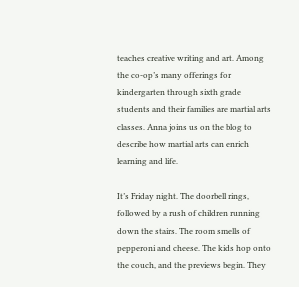teaches creative writing and art. Among the co-op’s many offerings for kindergarten through sixth grade students and their families are martial arts classes. Anna joins us on the blog to describe how martial arts can enrich learning and life.

It’s Friday night. The doorbell rings, followed by a rush of children running down the stairs. The room smells of pepperoni and cheese. The kids hop onto the couch, and the previews begin. They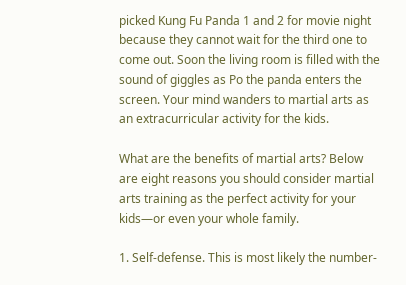picked Kung Fu Panda 1 and 2 for movie night because they cannot wait for the third one to come out. Soon the living room is filled with the sound of giggles as Po the panda enters the screen. Your mind wanders to martial arts as an extracurricular activity for the kids.

What are the benefits of martial arts? Below are eight reasons you should consider martial arts training as the perfect activity for your kids—or even your whole family.

1. Self-defense. This is most likely the number-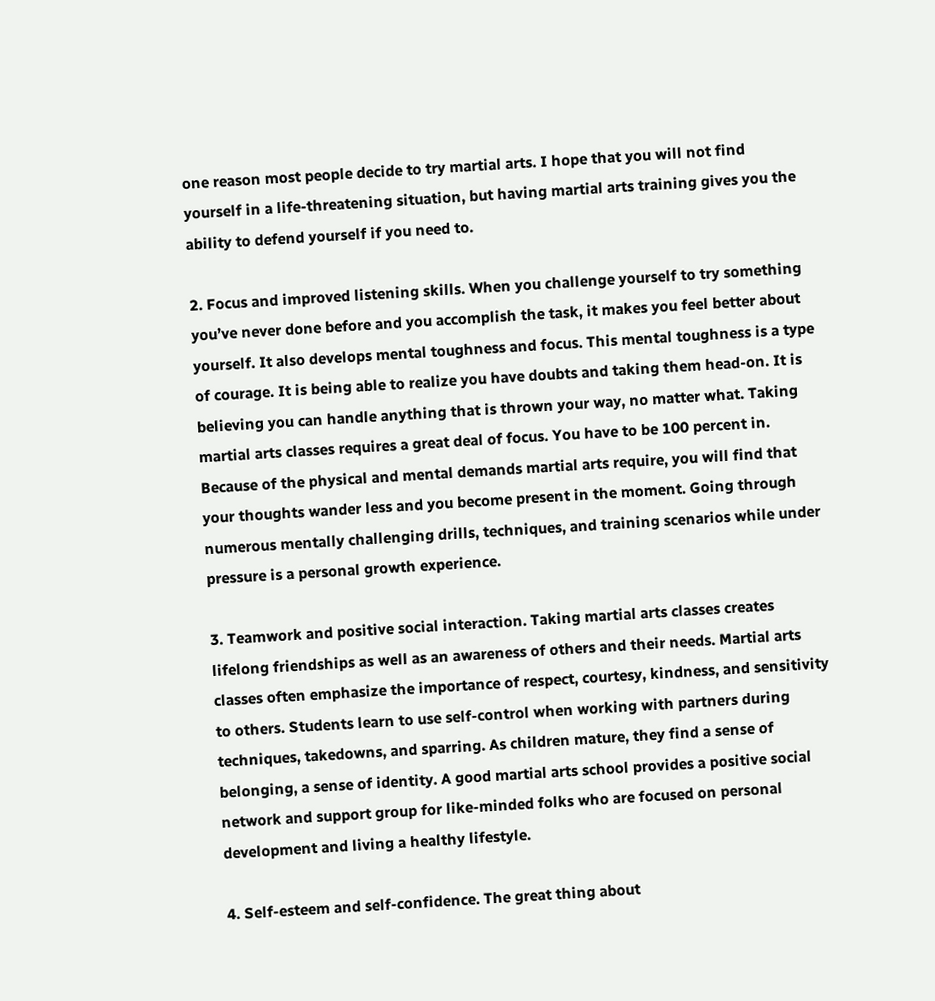one reason most people decide to try martial arts. I hope that you will not find yourself in a life-threatening situation, but having martial arts training gives you the ability to defend yourself if you need to.

2. Focus and improved listening skills. When you challenge yourself to try something you’ve never done before and you accomplish the task, it makes you feel better about yourself. It also develops mental toughness and focus. This mental toughness is a type of courage. It is being able to realize you have doubts and taking them head-on. It is believing you can handle anything that is thrown your way, no matter what. Taking martial arts classes requires a great deal of focus. You have to be 100 percent in. Because of the physical and mental demands martial arts require, you will find that your thoughts wander less and you become present in the moment. Going through numerous mentally challenging drills, techniques, and training scenarios while under pressure is a personal growth experience.

3. Teamwork and positive social interaction. Taking martial arts classes creates lifelong friendships as well as an awareness of others and their needs. Martial arts classes often emphasize the importance of respect, courtesy, kindness, and sensitivity to others. Students learn to use self-control when working with partners during techniques, takedowns, and sparring. As children mature, they find a sense of belonging, a sense of identity. A good martial arts school provides a positive social network and support group for like-minded folks who are focused on personal development and living a healthy lifestyle.

4. Self-esteem and self-confidence. The great thing about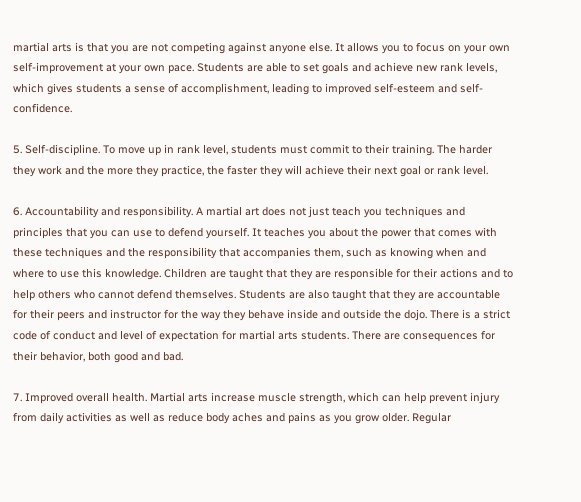martial arts is that you are not competing against anyone else. It allows you to focus on your own self-improvement at your own pace. Students are able to set goals and achieve new rank levels, which gives students a sense of accomplishment, leading to improved self-esteem and self-confidence.

5. Self-discipline. To move up in rank level, students must commit to their training. The harder they work and the more they practice, the faster they will achieve their next goal or rank level.

6. Accountability and responsibility. A martial art does not just teach you techniques and principles that you can use to defend yourself. It teaches you about the power that comes with these techniques and the responsibility that accompanies them, such as knowing when and where to use this knowledge. Children are taught that they are responsible for their actions and to help others who cannot defend themselves. Students are also taught that they are accountable for their peers and instructor for the way they behave inside and outside the dojo. There is a strict code of conduct and level of expectation for martial arts students. There are consequences for their behavior, both good and bad.

7. Improved overall health. Martial arts increase muscle strength, which can help prevent injury from daily activities as well as reduce body aches and pains as you grow older. Regular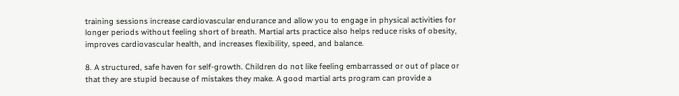training sessions increase cardiovascular endurance and allow you to engage in physical activities for longer periods without feeling short of breath. Martial arts practice also helps reduce risks of obesity, improves cardiovascular health, and increases flexibility, speed, and balance.

8. A structured, safe haven for self-growth. Children do not like feeling embarrassed or out of place or that they are stupid because of mistakes they make. A good martial arts program can provide a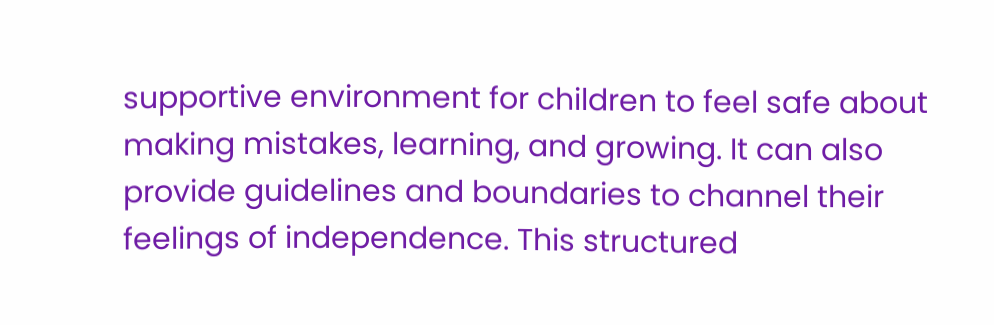supportive environment for children to feel safe about making mistakes, learning, and growing. It can also provide guidelines and boundaries to channel their feelings of independence. This structured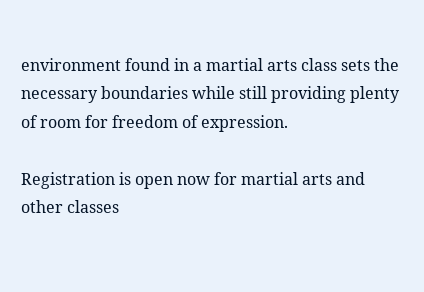environment found in a martial arts class sets the necessary boundaries while still providing plenty of room for freedom of expression.

Registration is open now for martial arts and other classes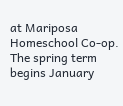at Mariposa Homeschool Co-op. The spring term begins January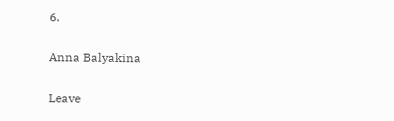6.

Anna Balyakina

Leave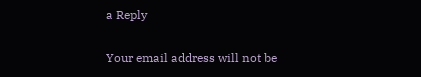a Reply

Your email address will not be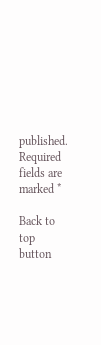published. Required fields are marked *

Back to top button